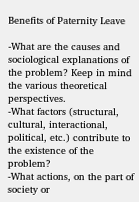Benefits of Paternity Leave

-What are the causes and sociological explanations of the problem? Keep in mind the various theoretical perspectives.
-What factors (structural, cultural, interactional, political, etc.) contribute to the existence of the problem?
-What actions, on the part of society or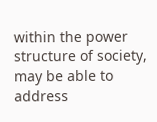within the power structure of society, may be able to address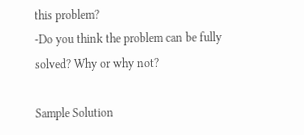this problem?
-Do you think the problem can be fully solved? Why or why not?

Sample Solution